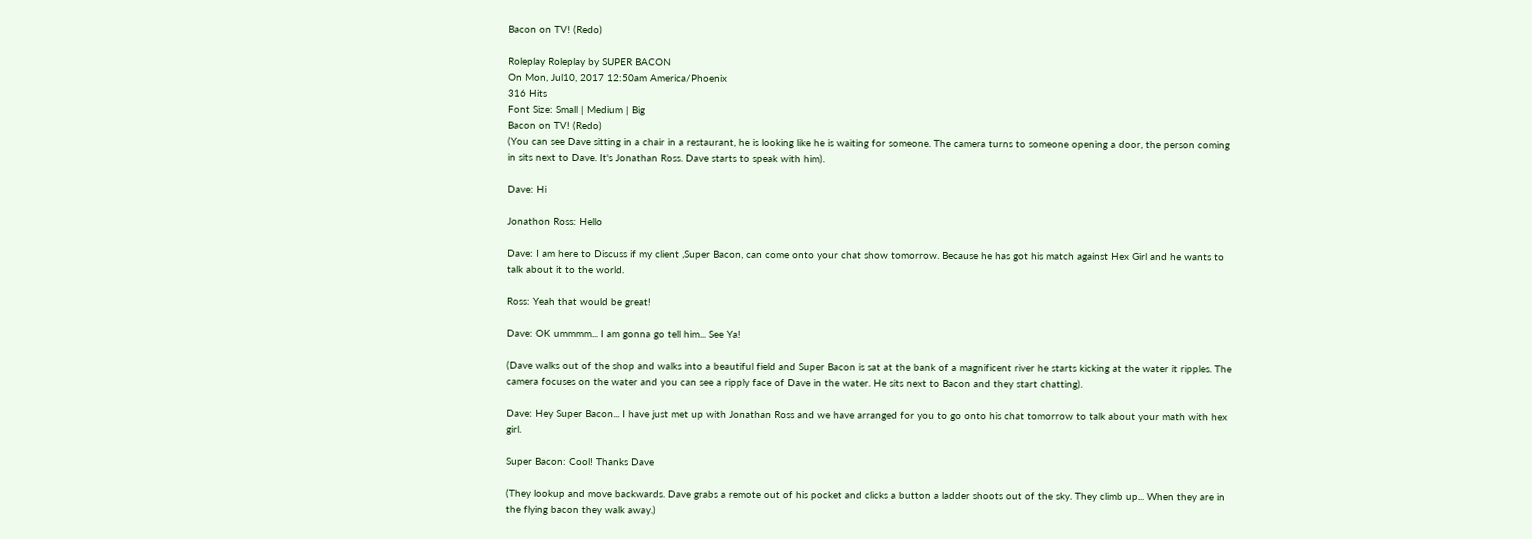Bacon on TV! (Redo)

Roleplay Roleplay by SUPER BACON
On Mon, Jul10, 2017 12:50am America/Phoenix
316 Hits
Font Size: Small | Medium | Big
Bacon on TV! (Redo)
(You can see Dave sitting in a chair in a restaurant, he is looking like he is waiting for someone. The camera turns to someone opening a door, the person coming in sits next to Dave. It's Jonathan Ross. Dave starts to speak with him).

Dave: Hi

Jonathon Ross: Hello

Dave: I am here to Discuss if my client ,Super Bacon, can come onto your chat show tomorrow. Because he has got his match against Hex Girl and he wants to talk about it to the world.

Ross: Yeah that would be great!

Dave: OK ummmm... I am gonna go tell him... See Ya!

(Dave walks out of the shop and walks into a beautiful field and Super Bacon is sat at the bank of a magnificent river he starts kicking at the water it ripples. The camera focuses on the water and you can see a ripply face of Dave in the water. He sits next to Bacon and they start chatting).

Dave: Hey Super Bacon... I have just met up with Jonathan Ross and we have arranged for you to go onto his chat tomorrow to talk about your math with hex girl.

Super Bacon: Cool! Thanks Dave

(They lookup and move backwards. Dave grabs a remote out of his pocket and clicks a button a ladder shoots out of the sky. They climb up... When they are in the flying bacon they walk away.)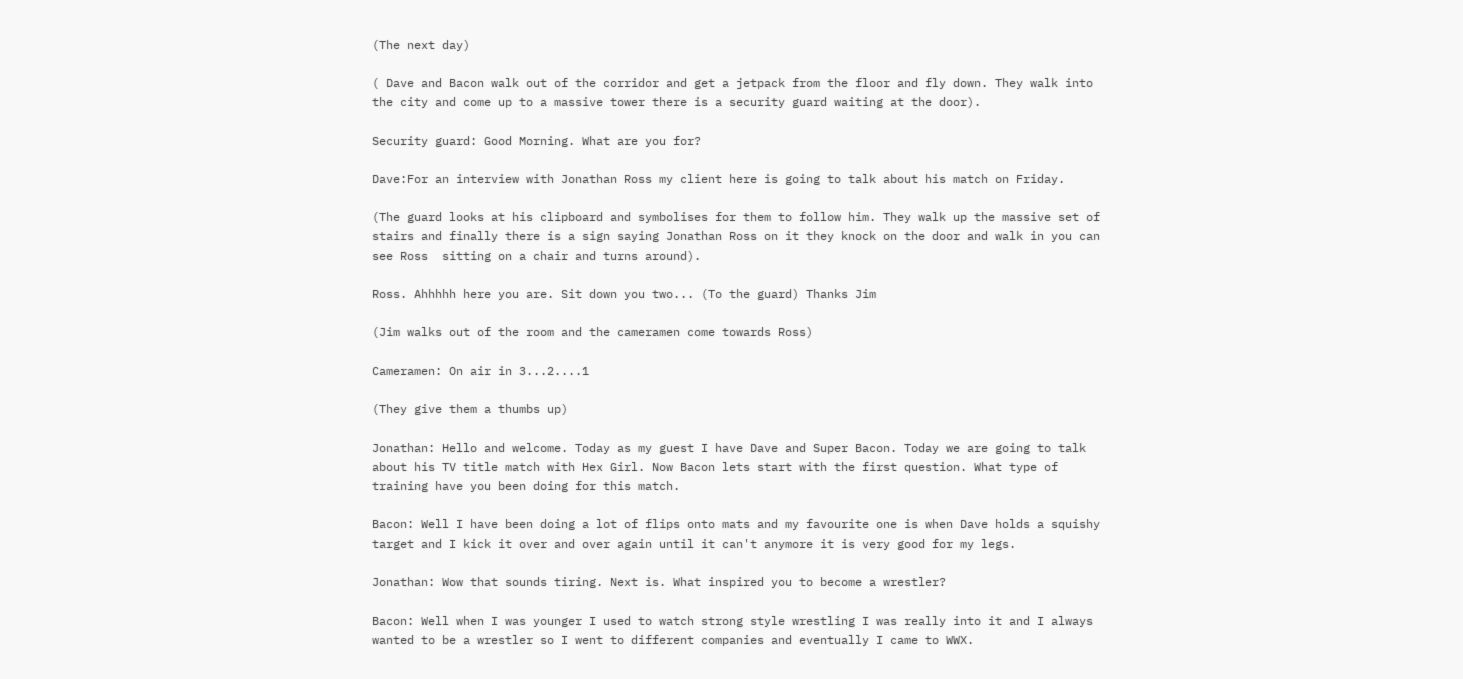(The next day)

( Dave and Bacon walk out of the corridor and get a jetpack from the floor and fly down. They walk into the city and come up to a massive tower there is a security guard waiting at the door).

Security guard: Good Morning. What are you for?

Dave:For an interview with Jonathan Ross my client here is going to talk about his match on Friday.

(The guard looks at his clipboard and symbolises for them to follow him. They walk up the massive set of stairs and finally there is a sign saying Jonathan Ross on it they knock on the door and walk in you can see Ross  sitting on a chair and turns around).

Ross. Ahhhhh here you are. Sit down you two... (To the guard) Thanks Jim

(Jim walks out of the room and the cameramen come towards Ross)

Cameramen: On air in 3...2....1

(They give them a thumbs up)

Jonathan: Hello and welcome. Today as my guest I have Dave and Super Bacon. Today we are going to talk about his TV title match with Hex Girl. Now Bacon lets start with the first question. What type of training have you been doing for this match.

Bacon: Well I have been doing a lot of flips onto mats and my favourite one is when Dave holds a squishy target and I kick it over and over again until it can't anymore it is very good for my legs.

Jonathan: Wow that sounds tiring. Next is. What inspired you to become a wrestler?

Bacon: Well when I was younger I used to watch strong style wrestling I was really into it and I always wanted to be a wrestler so I went to different companies and eventually I came to WWX.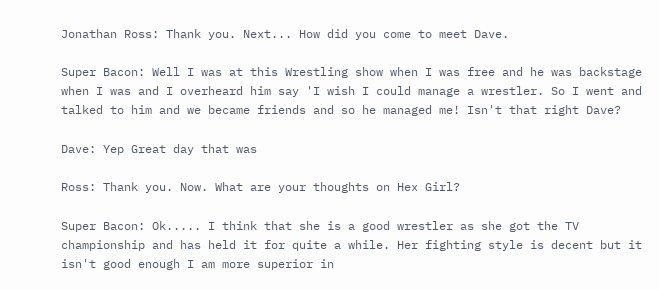Jonathan Ross: Thank you. Next... How did you come to meet Dave.

Super Bacon: Well I was at this Wrestling show when I was free and he was backstage when I was and I overheard him say 'I wish I could manage a wrestler. So I went and talked to him and we became friends and so he managed me! Isn't that right Dave?

Dave: Yep Great day that was

Ross: Thank you. Now. What are your thoughts on Hex Girl?

Super Bacon: Ok..... I think that she is a good wrestler as she got the TV championship and has held it for quite a while. Her fighting style is decent but it isn't good enough I am more superior in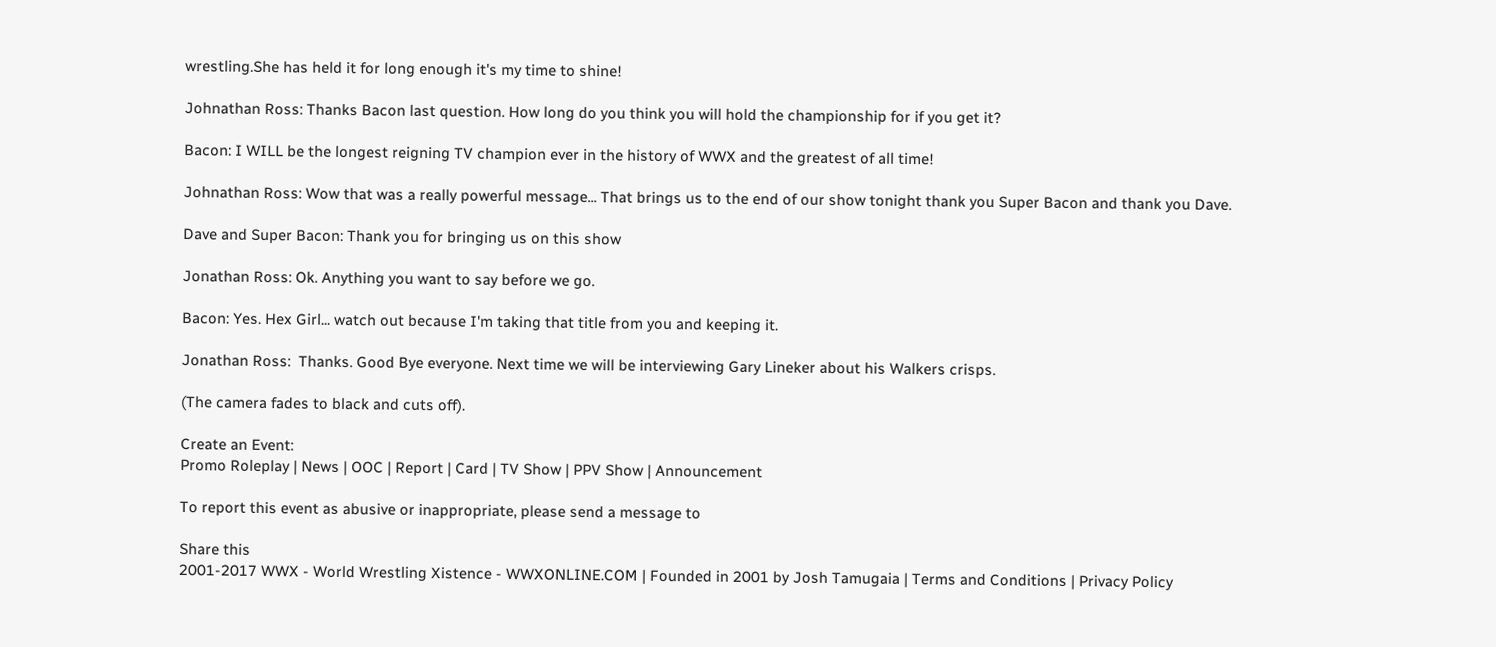wrestling.She has held it for long enough it's my time to shine!

Johnathan Ross: Thanks Bacon last question. How long do you think you will hold the championship for if you get it?

Bacon: I WILL be the longest reigning TV champion ever in the history of WWX and the greatest of all time!

Johnathan Ross: Wow that was a really powerful message... That brings us to the end of our show tonight thank you Super Bacon and thank you Dave.

Dave and Super Bacon: Thank you for bringing us on this show

Jonathan Ross: Ok. Anything you want to say before we go.

Bacon: Yes. Hex Girl... watch out because I'm taking that title from you and keeping it.

Jonathan Ross:  Thanks. Good Bye everyone. Next time we will be interviewing Gary Lineker about his Walkers crisps.

(The camera fades to black and cuts off).

Create an Event:
Promo Roleplay | News | OOC | Report | Card | TV Show | PPV Show | Announcement

To report this event as abusive or inappropriate, please send a message to

Share this
2001-2017 WWX - World Wrestling Xistence - WWXONLINE.COM | Founded in 2001 by Josh Tamugaia | Terms and Conditions | Privacy Policy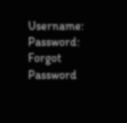Username: Password: Forgot Password